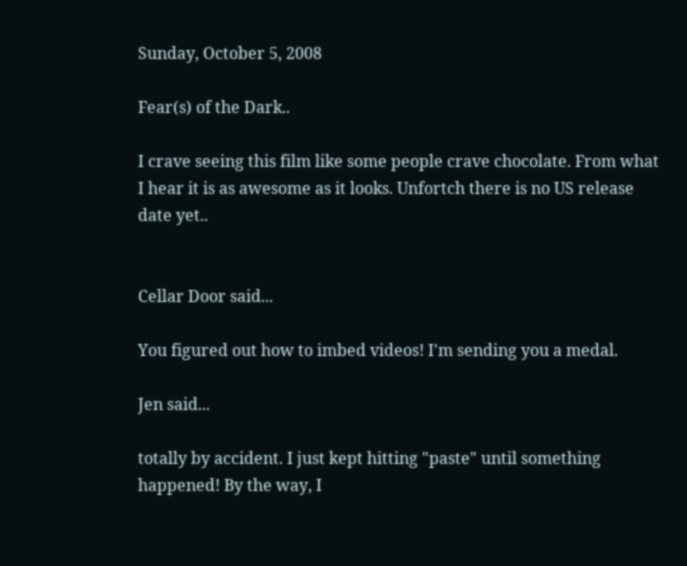Sunday, October 5, 2008

Fear(s) of the Dark..

I crave seeing this film like some people crave chocolate. From what I hear it is as awesome as it looks. Unfortch there is no US release date yet..


Cellar Door said...

You figured out how to imbed videos! I'm sending you a medal.

Jen said...

totally by accident. I just kept hitting "paste" until something happened! By the way, I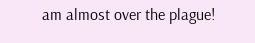am almost over the plague!